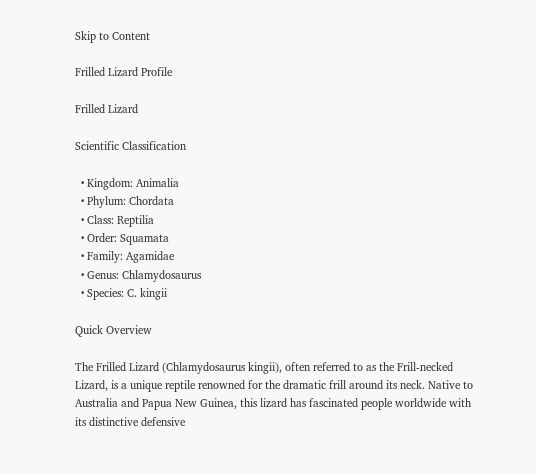Skip to Content

Frilled Lizard Profile

Frilled Lizard

Scientific Classification

  • Kingdom: Animalia
  • Phylum: Chordata
  • Class: Reptilia
  • Order: Squamata
  • Family: Agamidae
  • Genus: Chlamydosaurus
  • Species: C. kingii

Quick Overview

The Frilled Lizard (Chlamydosaurus kingii), often referred to as the Frill-necked Lizard, is a unique reptile renowned for the dramatic frill around its neck. Native to Australia and Papua New Guinea, this lizard has fascinated people worldwide with its distinctive defensive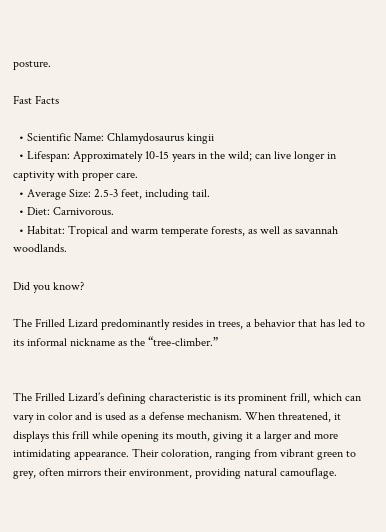posture.

Fast Facts

  • Scientific Name: Chlamydosaurus kingii
  • Lifespan: Approximately 10-15 years in the wild; can live longer in captivity with proper care.
  • Average Size: 2.5-3 feet, including tail.
  • Diet: Carnivorous.
  • Habitat: Tropical and warm temperate forests, as well as savannah woodlands.

Did you know?

The Frilled Lizard predominantly resides in trees, a behavior that has led to its informal nickname as the “tree-climber.”


The Frilled Lizard’s defining characteristic is its prominent frill, which can vary in color and is used as a defense mechanism. When threatened, it displays this frill while opening its mouth, giving it a larger and more intimidating appearance. Their coloration, ranging from vibrant green to grey, often mirrors their environment, providing natural camouflage.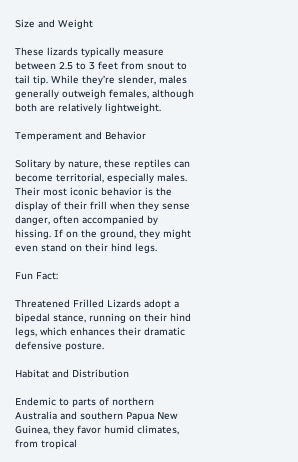Size and Weight

These lizards typically measure between 2.5 to 3 feet from snout to tail tip. While they’re slender, males generally outweigh females, although both are relatively lightweight.

Temperament and Behavior

Solitary by nature, these reptiles can become territorial, especially males. Their most iconic behavior is the display of their frill when they sense danger, often accompanied by hissing. If on the ground, they might even stand on their hind legs.

Fun Fact:

Threatened Frilled Lizards adopt a bipedal stance, running on their hind legs, which enhances their dramatic defensive posture.

Habitat and Distribution

Endemic to parts of northern Australia and southern Papua New Guinea, they favor humid climates, from tropical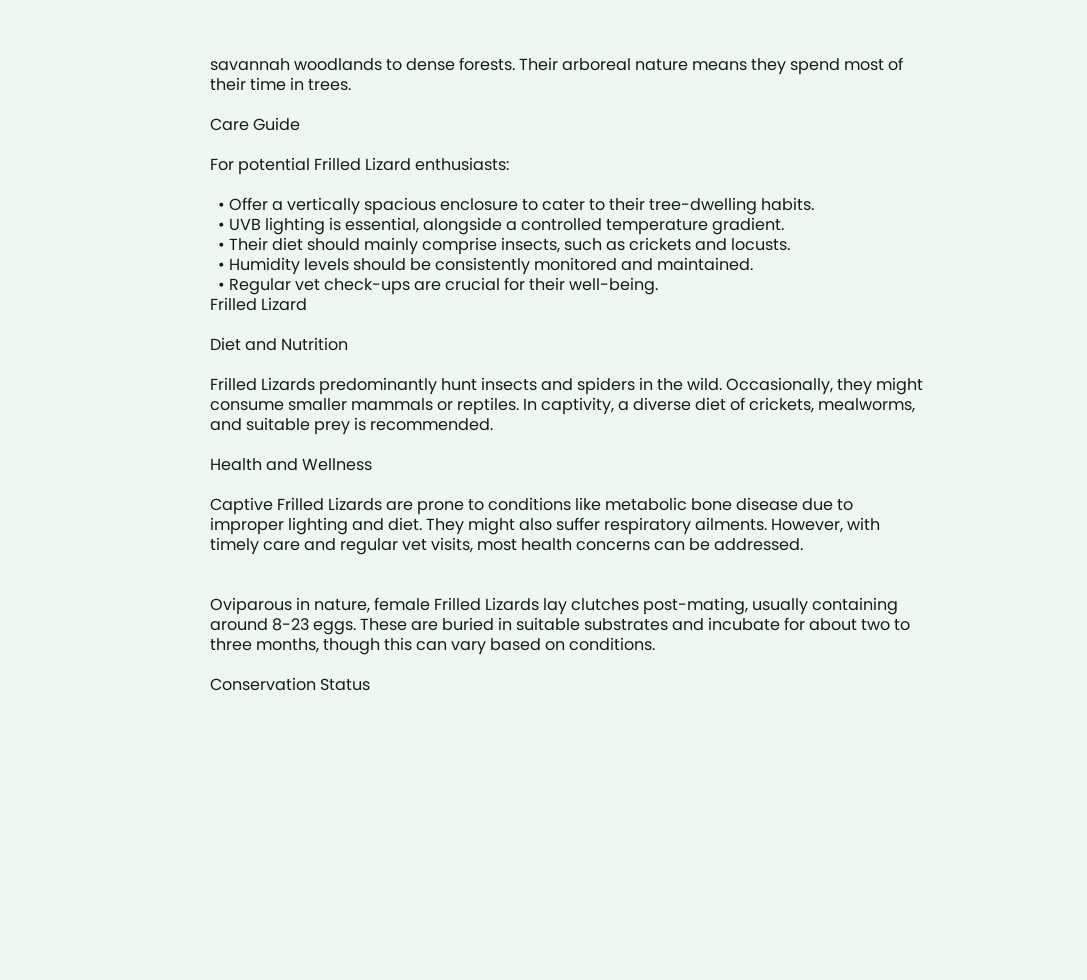savannah woodlands to dense forests. Their arboreal nature means they spend most of their time in trees.

Care Guide

For potential Frilled Lizard enthusiasts:

  • Offer a vertically spacious enclosure to cater to their tree-dwelling habits.
  • UVB lighting is essential, alongside a controlled temperature gradient.
  • Their diet should mainly comprise insects, such as crickets and locusts.
  • Humidity levels should be consistently monitored and maintained.
  • Regular vet check-ups are crucial for their well-being.
Frilled Lizard

Diet and Nutrition

Frilled Lizards predominantly hunt insects and spiders in the wild. Occasionally, they might consume smaller mammals or reptiles. In captivity, a diverse diet of crickets, mealworms, and suitable prey is recommended.

Health and Wellness

Captive Frilled Lizards are prone to conditions like metabolic bone disease due to improper lighting and diet. They might also suffer respiratory ailments. However, with timely care and regular vet visits, most health concerns can be addressed.


Oviparous in nature, female Frilled Lizards lay clutches post-mating, usually containing around 8-23 eggs. These are buried in suitable substrates and incubate for about two to three months, though this can vary based on conditions.

Conservation Status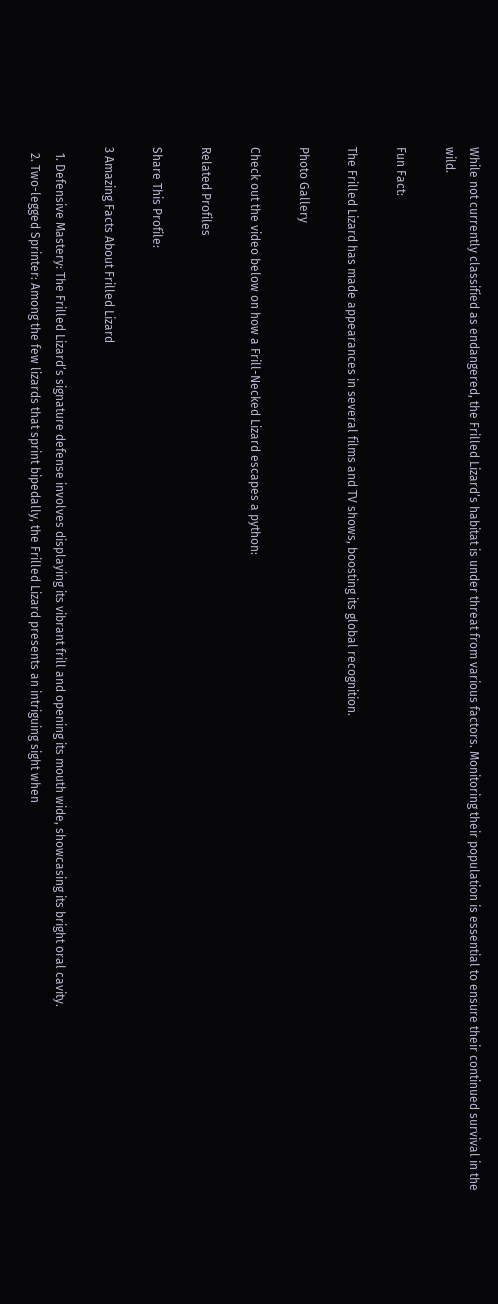While not currently classified as endangered, the Frilled Lizard’s habitat is under threat from various factors. Monitoring their population is essential to ensure their continued survival in the wild.

Fun Fact:

The Frilled Lizard has made appearances in several films and TV shows, boosting its global recognition.

Photo Gallery

Check out the video below on how a Frill-Necked Lizard escapes a python:

Related Profiles

Share This Profile:

3 Amazing Facts About Frilled Lizard

  1. Defensive Mastery: The Frilled Lizard’s signature defense involves displaying its vibrant frill and opening its mouth wide, showcasing its bright oral cavity.
  2. Two-legged Sprinter: Among the few lizards that sprint bipedally, the Frilled Lizard presents an intriguing sight when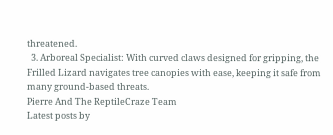threatened.
  3. Arboreal Specialist: With curved claws designed for gripping, the Frilled Lizard navigates tree canopies with ease, keeping it safe from many ground-based threats.
Pierre And The ReptileCraze Team
Latest posts by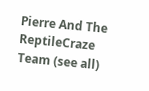Pierre And The ReptileCraze Team (see all)